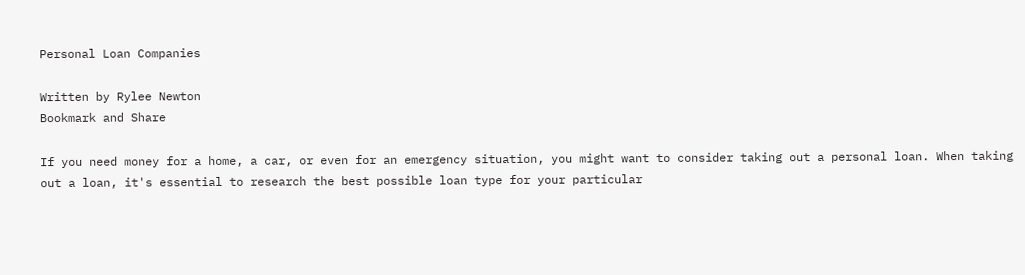Personal Loan Companies

Written by Rylee Newton
Bookmark and Share

If you need money for a home, a car, or even for an emergency situation, you might want to consider taking out a personal loan. When taking out a loan, it's essential to research the best possible loan type for your particular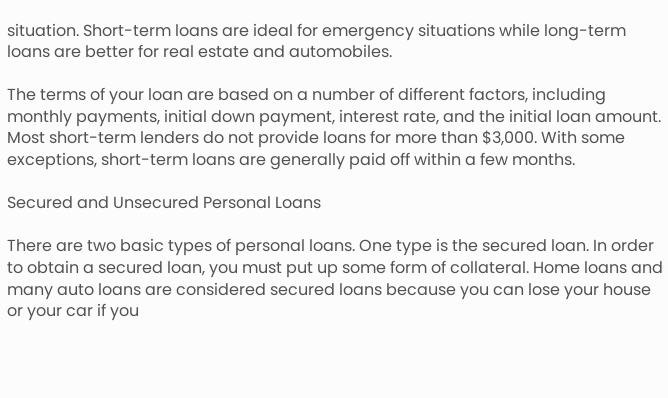situation. Short-term loans are ideal for emergency situations while long-term loans are better for real estate and automobiles.

The terms of your loan are based on a number of different factors, including monthly payments, initial down payment, interest rate, and the initial loan amount. Most short-term lenders do not provide loans for more than $3,000. With some exceptions, short-term loans are generally paid off within a few months.

Secured and Unsecured Personal Loans

There are two basic types of personal loans. One type is the secured loan. In order to obtain a secured loan, you must put up some form of collateral. Home loans and many auto loans are considered secured loans because you can lose your house or your car if you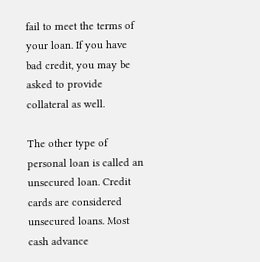fail to meet the terms of your loan. If you have bad credit, you may be asked to provide collateral as well.

The other type of personal loan is called an unsecured loan. Credit cards are considered unsecured loans. Most cash advance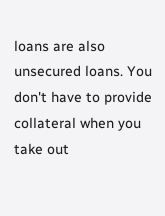loans are also unsecured loans. You don't have to provide collateral when you take out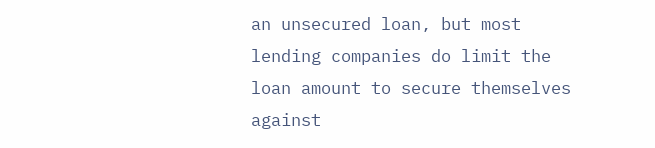an unsecured loan, but most lending companies do limit the loan amount to secure themselves against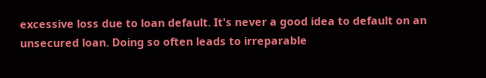excessive loss due to loan default. It's never a good idea to default on an unsecured loan. Doing so often leads to irreparable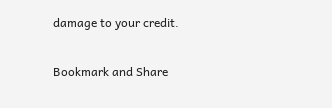damage to your credit.

Bookmark and Share